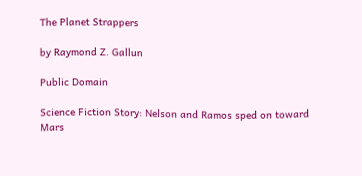The Planet Strappers

by Raymond Z. Gallun

Public Domain

Science Fiction Story: Nelson and Ramos sped on toward Mars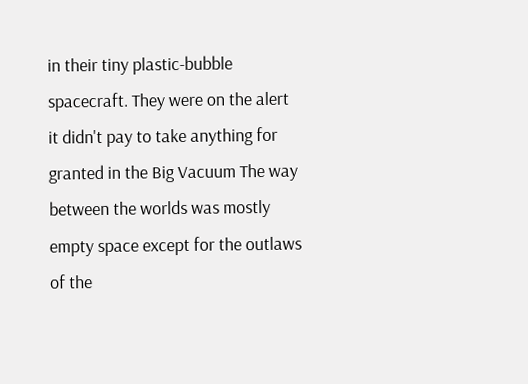in their tiny plastic-bubble spacecraft. They were on the alert it didn't pay to take anything for granted in the Big Vacuum The way between the worlds was mostly empty space except for the outlaws of the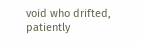void who drifted, patiently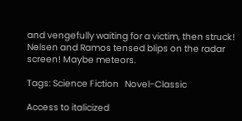and vengefully waiting for a victim, then struck! Nelsen and Ramos tensed blips on the radar screen! Maybe meteors.

Tags: Science Fiction   Novel-Classic

Access to italicized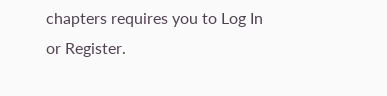chapters requires you to Log In or Register.